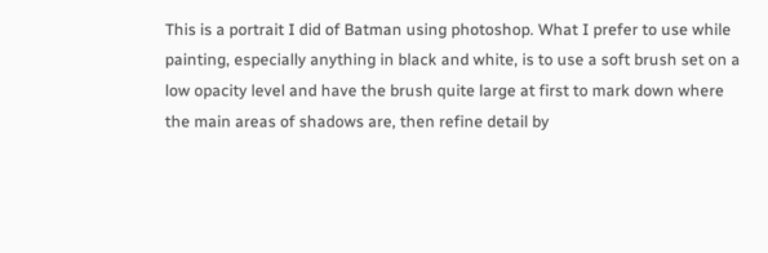This is a portrait I did of Batman using photoshop. What I prefer to use while painting, especially anything in black and white, is to use a soft brush set on a low opacity level and have the brush quite large at first to mark down where the main areas of shadows are, then refine detail by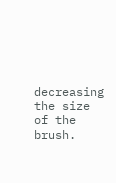decreasing the size of the brush.